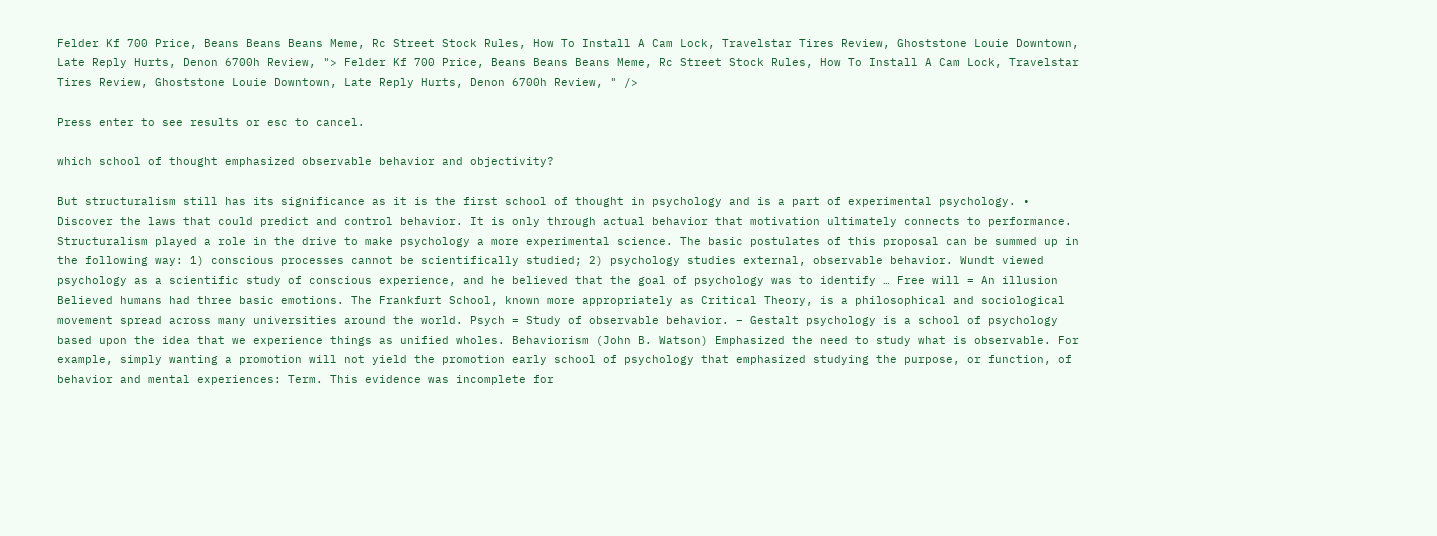Felder Kf 700 Price, Beans Beans Beans Meme, Rc Street Stock Rules, How To Install A Cam Lock, Travelstar Tires Review, Ghoststone Louie Downtown, Late Reply Hurts, Denon 6700h Review, "> Felder Kf 700 Price, Beans Beans Beans Meme, Rc Street Stock Rules, How To Install A Cam Lock, Travelstar Tires Review, Ghoststone Louie Downtown, Late Reply Hurts, Denon 6700h Review, " />

Press enter to see results or esc to cancel.

which school of thought emphasized observable behavior and objectivity?

But structuralism still has its significance as it is the first school of thought in psychology and is a part of experimental psychology. • Discover the laws that could predict and control behavior. It is only through actual behavior that motivation ultimately connects to performance. Structuralism played a role in the drive to make psychology a more experimental science. The basic postulates of this proposal can be summed up in the following way: 1) conscious processes cannot be scientifically studied; 2) psychology studies external, observable behavior. Wundt viewed psychology as a scientific study of conscious experience, and he believed that the goal of psychology was to identify … Free will = An illusion Believed humans had three basic emotions. The Frankfurt School, known more appropriately as Critical Theory, is a philosophical and sociological movement spread across many universities around the world. Psych = Study of observable behavior. – Gestalt psychology is a school of psychology based upon the idea that we experience things as unified wholes. Behaviorism (John B. Watson) Emphasized the need to study what is observable. For example, simply wanting a promotion will not yield the promotion early school of psychology that emphasized studying the purpose, or function, of behavior and mental experiences: Term. This evidence was incomplete for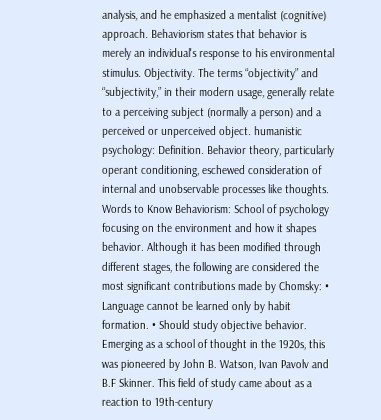analysis, and he emphasized a mentalist (cognitive) approach. Behaviorism states that behavior is merely an individual's response to his environmental stimulus. Objectivity. The terms “objectivity” and “subjectivity,” in their modern usage, generally relate to a perceiving subject (normally a person) and a perceived or unperceived object. humanistic psychology: Definition. Behavior theory, particularly operant conditioning, eschewed consideration of internal and unobservable processes like thoughts. Words to Know Behaviorism: School of psychology focusing on the environment and how it shapes behavior. Although it has been modified through different stages, the following are considered the most significant contributions made by Chomsky: • Language cannot be learned only by habit formation. • Should study objective behavior. Emerging as a school of thought in the 1920s, this was pioneered by John B. Watson, Ivan Pavolv and B.F Skinner. This field of study came about as a reaction to 19th-century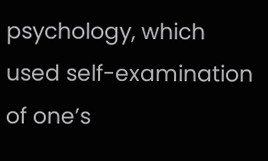psychology, which used self-examination of one’s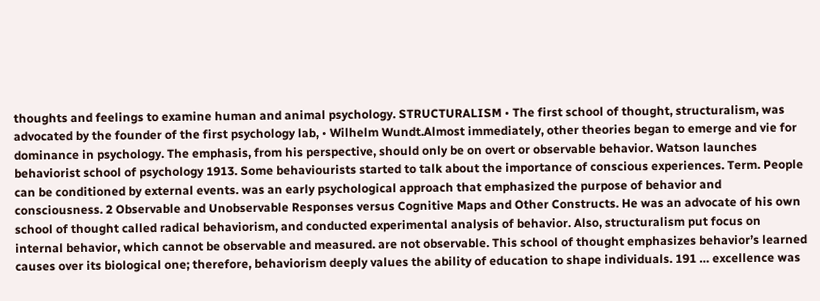thoughts and feelings to examine human and animal psychology. STRUCTURALISM • The first school of thought, structuralism, was advocated by the founder of the first psychology lab, • Wilhelm Wundt.Almost immediately, other theories began to emerge and vie for dominance in psychology. The emphasis, from his perspective, should only be on overt or observable behavior. Watson launches behaviorist school of psychology 1913. Some behaviourists started to talk about the importance of conscious experiences. Term. People can be conditioned by external events. was an early psychological approach that emphasized the purpose of behavior and consciousness. 2 Observable and Unobservable Responses versus Cognitive Maps and Other Constructs. He was an advocate of his own school of thought called radical behaviorism, and conducted experimental analysis of behavior. Also, structuralism put focus on internal behavior, which cannot be observable and measured. are not observable. This school of thought emphasizes behavior’s learned causes over its biological one; therefore, behaviorism deeply values the ability of education to shape individuals. 191 … excellence was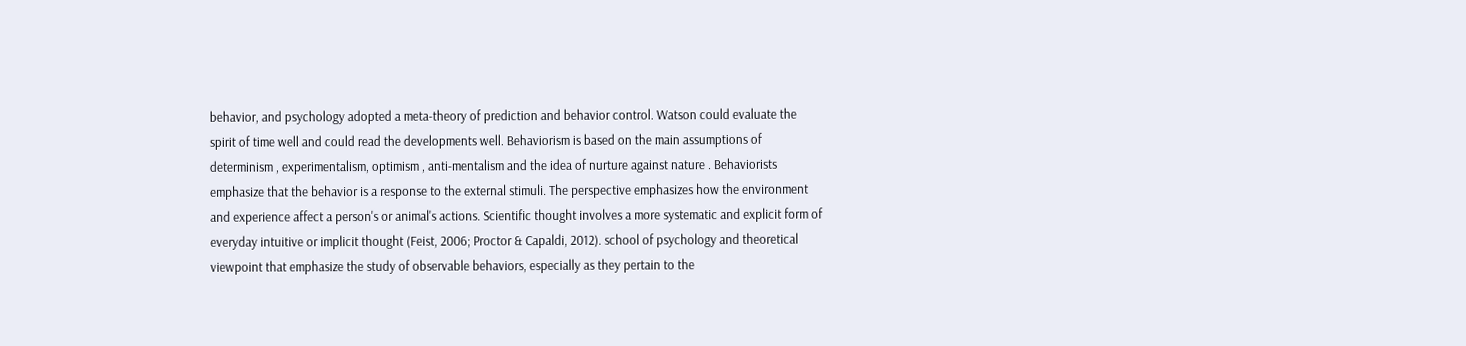behavior, and psychology adopted a meta-theory of prediction and behavior control. Watson could evaluate the spirit of time well and could read the developments well. Behaviorism is based on the main assumptions of determinism , experimentalism, optimism , anti-mentalism and the idea of nurture against nature . Behaviorists emphasize that the behavior is a response to the external stimuli. The perspective emphasizes how the environment and experience affect a person's or animal's actions. Scientific thought involves a more systematic and explicit form of everyday intuitive or implicit thought (Feist, 2006; Proctor & Capaldi, 2012). school of psychology and theoretical viewpoint that emphasize the study of observable behaviors, especially as they pertain to the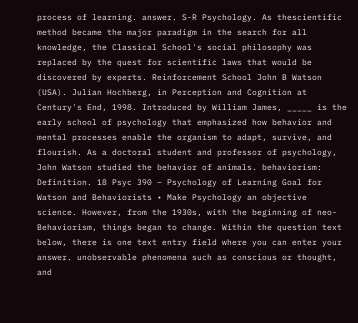process of learning. answer. S-R Psychology. As thescientific method became the major paradigm in the search for all knowledge, the Classical School's social philosophy was replaced by the quest for scientific laws that would be discovered by experts. Reinforcement School John B Watson (USA). Julian Hochberg, in Perception and Cognition at Century's End, 1998. Introduced by William James, _____ is the early school of psychology that emphasized how behavior and mental processes enable the organism to adapt, survive, and flourish. As a doctoral student and professor of psychology, John Watson studied the behavior of animals. behaviorism: Definition. 18 Psyc 390 – Psychology of Learning Goal for Watson and Behaviorists • Make Psychology an objective science. However, from the 1930s, with the beginning of neo-Behaviorism, things began to change. Within the question text below, there is one text entry field where you can enter your answer. unobservable phenomena such as conscious or thought, and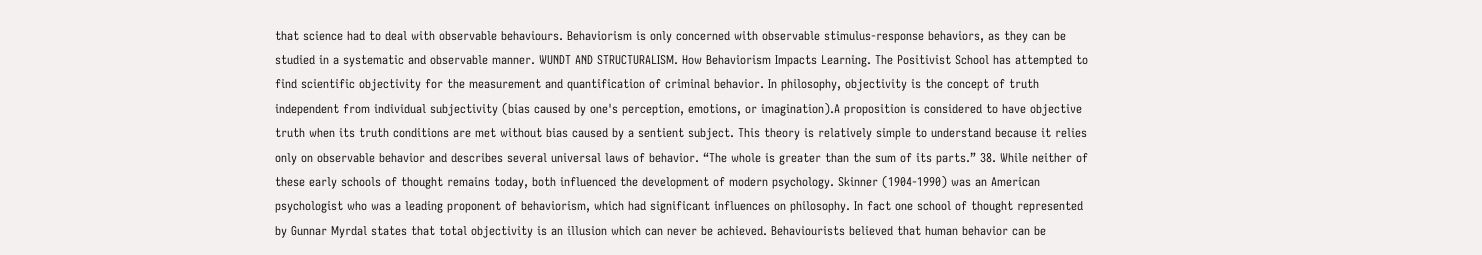that science had to deal with observable behaviours. Behaviorism is only concerned with observable stimulus-response behaviors, as they can be studied in a systematic and observable manner. WUNDT AND STRUCTURALISM. How Behaviorism Impacts Learning. The Positivist School has attempted to find scientific objectivity for the measurement and quantification of criminal behavior. In philosophy, objectivity is the concept of truth independent from individual subjectivity (bias caused by one's perception, emotions, or imagination).A proposition is considered to have objective truth when its truth conditions are met without bias caused by a sentient subject. This theory is relatively simple to understand because it relies only on observable behavior and describes several universal laws of behavior. “The whole is greater than the sum of its parts.” 38. While neither of these early schools of thought remains today, both influenced the development of modern psychology. Skinner (1904-1990) was an American psychologist who was a leading proponent of behaviorism, which had significant influences on philosophy. In fact one school of thought represented by Gunnar Myrdal states that total objectivity is an illusion which can never be achieved. Behaviourists believed that human behavior can be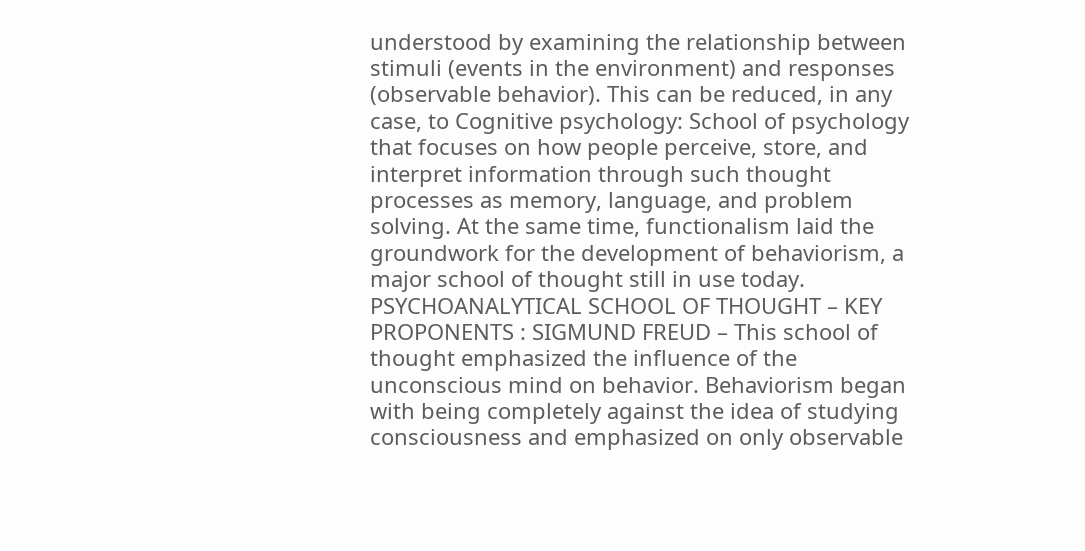understood by examining the relationship between stimuli (events in the environment) and responses (observable behavior). This can be reduced, in any case, to Cognitive psychology: School of psychology that focuses on how people perceive, store, and interpret information through such thought processes as memory, language, and problem solving. At the same time, functionalism laid the groundwork for the development of behaviorism, a major school of thought still in use today. PSYCHOANALYTICAL SCHOOL OF THOUGHT – KEY PROPONENTS : SIGMUND FREUD – This school of thought emphasized the influence of the unconscious mind on behavior. Behaviorism began with being completely against the idea of studying consciousness and emphasized on only observable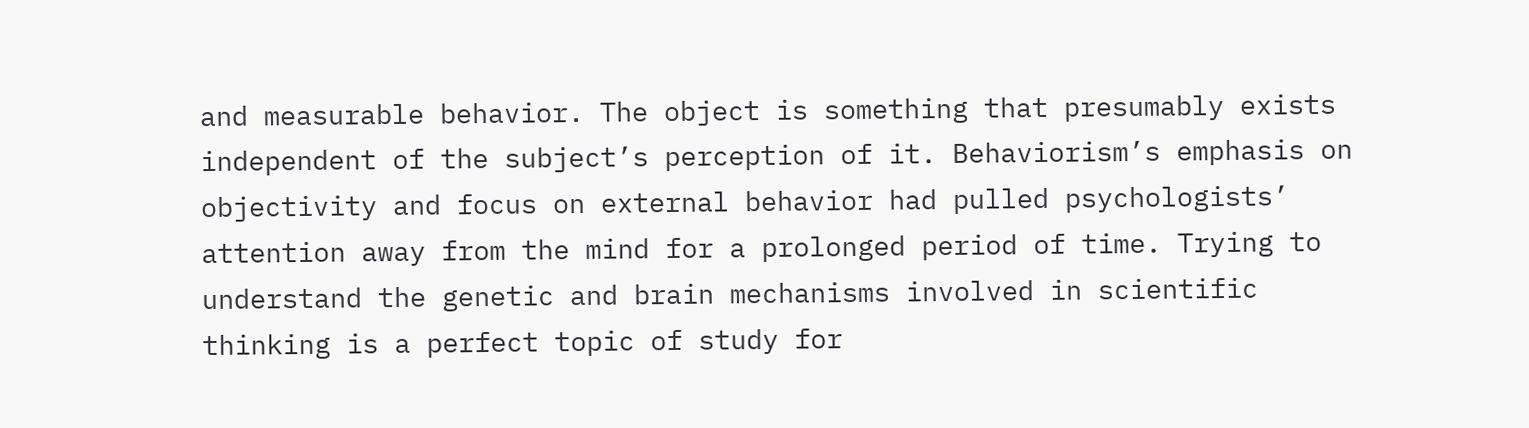and measurable behavior. The object is something that presumably exists independent of the subject’s perception of it. Behaviorism’s emphasis on objectivity and focus on external behavior had pulled psychologists’ attention away from the mind for a prolonged period of time. Trying to understand the genetic and brain mechanisms involved in scientific thinking is a perfect topic of study for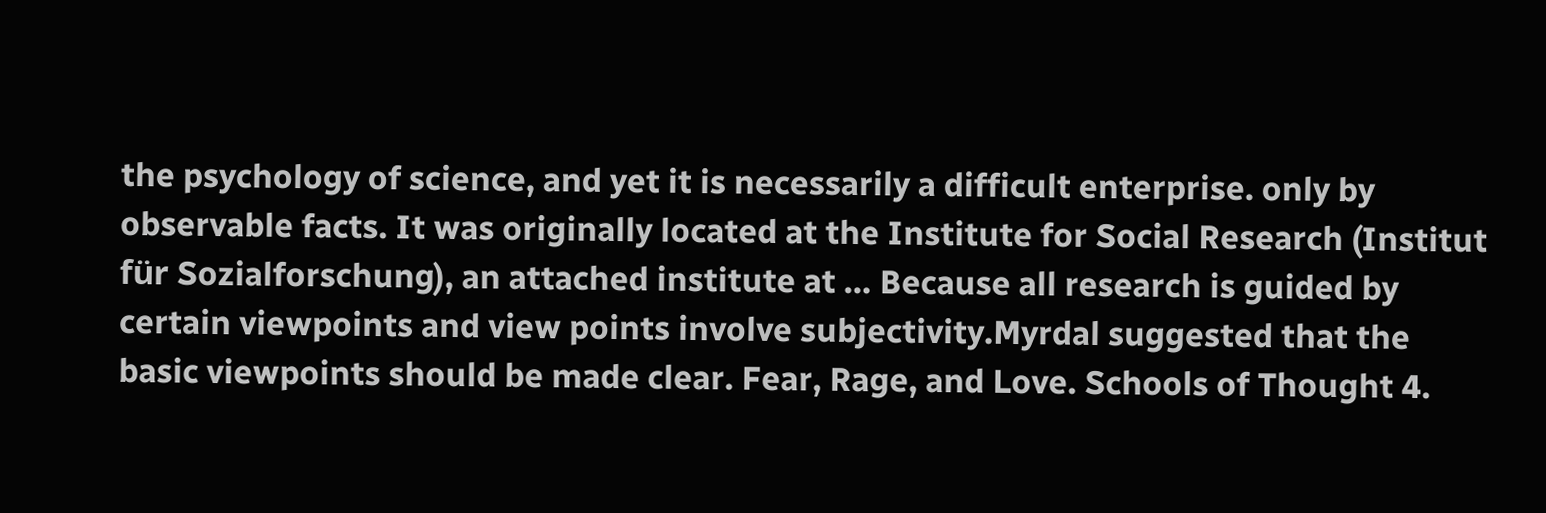the psychology of science, and yet it is necessarily a difficult enterprise. only by observable facts. It was originally located at the Institute for Social Research (Institut für Sozialforschung), an attached institute at … Because all research is guided by certain viewpoints and view points involve subjectivity.Myrdal suggested that the basic viewpoints should be made clear. Fear, Rage, and Love. Schools of Thought 4.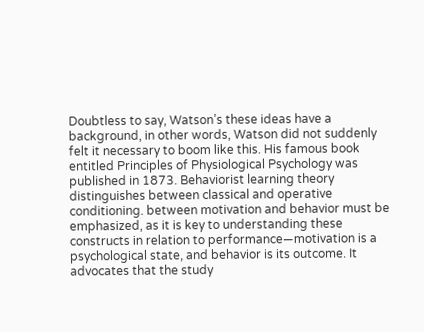Doubtless to say, Watson’s these ideas have a background, in other words, Watson did not suddenly felt it necessary to boom like this. His famous book entitled Principles of Physiological Psychology was published in 1873. Behaviorist learning theory distinguishes between classical and operative conditioning. between motivation and behavior must be emphasized, as it is key to understanding these constructs in relation to performance—motivation is a psychological state, and behavior is its outcome. It advocates that the study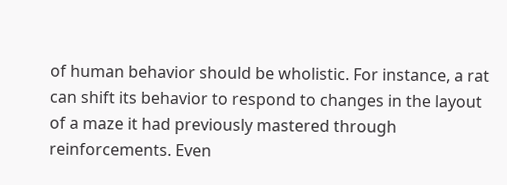of human behavior should be wholistic. For instance, a rat can shift its behavior to respond to changes in the layout of a maze it had previously mastered through reinforcements. Even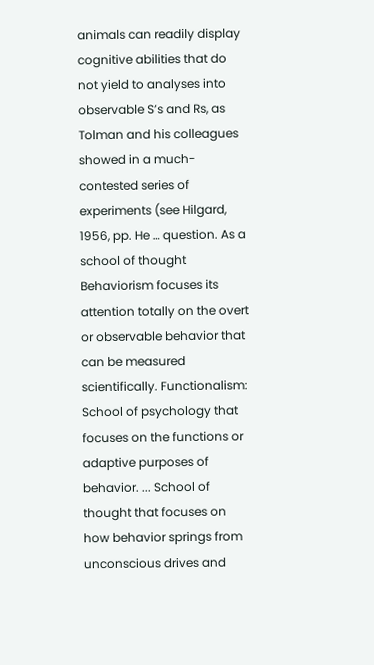animals can readily display cognitive abilities that do not yield to analyses into observable S’s and Rs, as Tolman and his colleagues showed in a much-contested series of experiments (see Hilgard, 1956, pp. He … question. As a school of thought Behaviorism focuses its attention totally on the overt or observable behavior that can be measured scientifically. Functionalism: School of psychology that focuses on the functions or adaptive purposes of behavior. ... School of thought that focuses on how behavior springs from unconscious drives and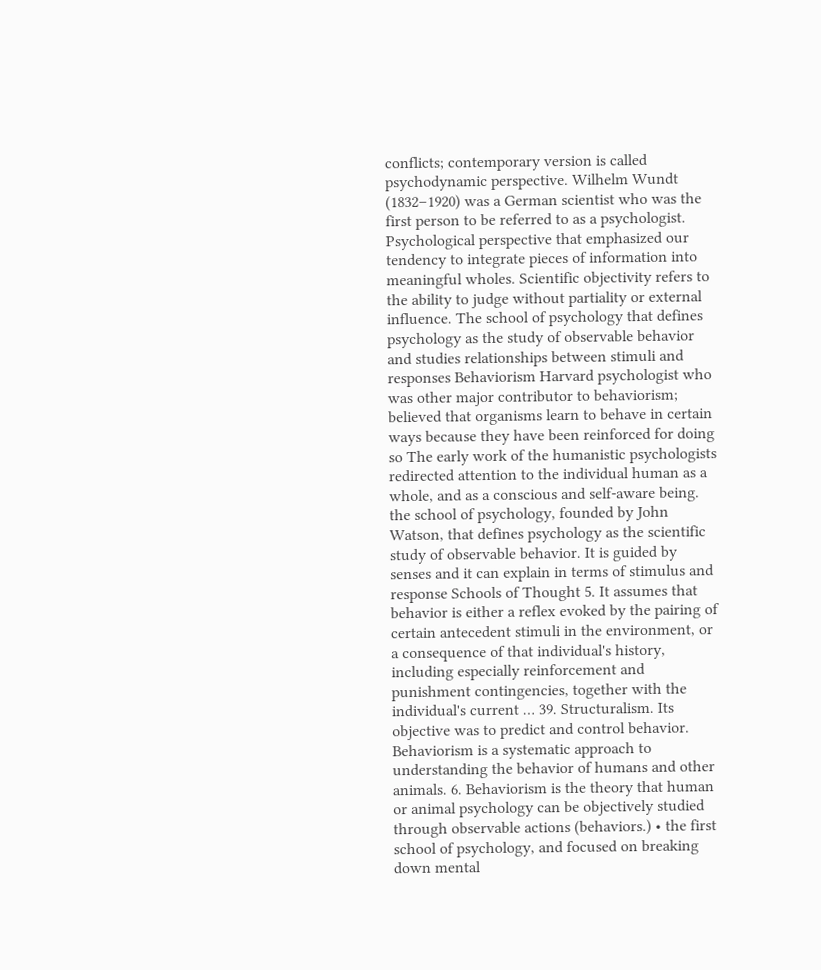conflicts; contemporary version is called psychodynamic perspective. Wilhelm Wundt (1832–1920) was a German scientist who was the first person to be referred to as a psychologist. Psychological perspective that emphasized our tendency to integrate pieces of information into meaningful wholes. Scientific objectivity refers to the ability to judge without partiality or external influence. The school of psychology that defines psychology as the study of observable behavior and studies relationships between stimuli and responses Behaviorism Harvard psychologist who was other major contributor to behaviorism; believed that organisms learn to behave in certain ways because they have been reinforced for doing so The early work of the humanistic psychologists redirected attention to the individual human as a whole, and as a conscious and self-aware being. the school of psychology, founded by John Watson, that defines psychology as the scientific study of observable behavior. It is guided by senses and it can explain in terms of stimulus and response Schools of Thought 5. It assumes that behavior is either a reflex evoked by the pairing of certain antecedent stimuli in the environment, or a consequence of that individual's history, including especially reinforcement and punishment contingencies, together with the individual's current … 39. Structuralism. Its objective was to predict and control behavior. Behaviorism is a systematic approach to understanding the behavior of humans and other animals. 6. Behaviorism is the theory that human or animal psychology can be objectively studied through observable actions (behaviors.) • the first school of psychology, and focused on breaking down mental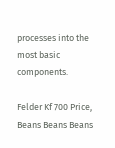processes into the most basic components.

Felder Kf 700 Price, Beans Beans Beans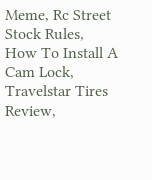Meme, Rc Street Stock Rules, How To Install A Cam Lock, Travelstar Tires Review,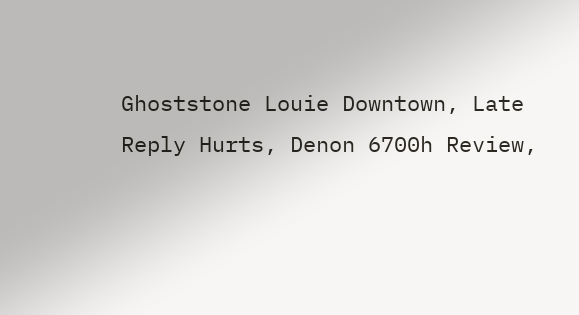Ghoststone Louie Downtown, Late Reply Hurts, Denon 6700h Review,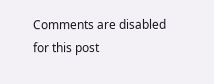Comments are disabled for this post